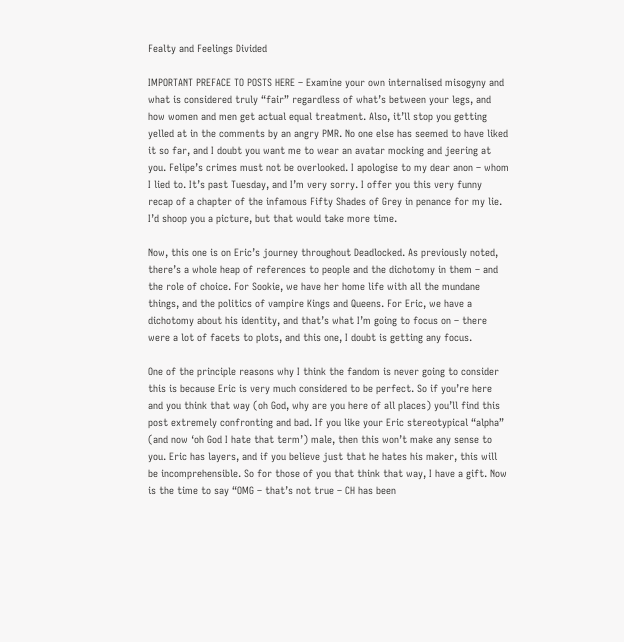Fealty and Feelings Divided

IMPORTANT PREFACE TO POSTS HERE – Examine your own internalised misogyny and what is considered truly “fair” regardless of what’s between your legs, and how women and men get actual equal treatment. Also, it’ll stop you getting yelled at in the comments by an angry PMR. No one else has seemed to have liked it so far, and I doubt you want me to wear an avatar mocking and jeering at you. Felipe’s crimes must not be overlooked. I apologise to my dear anon – whom I lied to. It’s past Tuesday, and I’m very sorry. I offer you this very funny recap of a chapter of the infamous Fifty Shades of Grey in penance for my lie. I’d shoop you a picture, but that would take more time.

Now, this one is on Eric’s journey throughout Deadlocked. As previously noted, there’s a whole heap of references to people and the dichotomy in them – and the role of choice. For Sookie, we have her home life with all the mundane things, and the politics of vampire Kings and Queens. For Eric, we have a dichotomy about his identity, and that’s what I’m going to focus on – there were a lot of facets to plots, and this one, I doubt is getting any focus.

One of the principle reasons why I think the fandom is never going to consider this is because Eric is very much considered to be perfect. So if you’re here and you think that way (oh God, why are you here of all places) you’ll find this post extremely confronting and bad. If you like your Eric stereotypical “alpha” (and now ‘oh God I hate that term’) male, then this won’t make any sense to you. Eric has layers, and if you believe just that he hates his maker, this will be incomprehensible. So for those of you that think that way, I have a gift. Now is the time to say “OMG – that’s not true – CH has been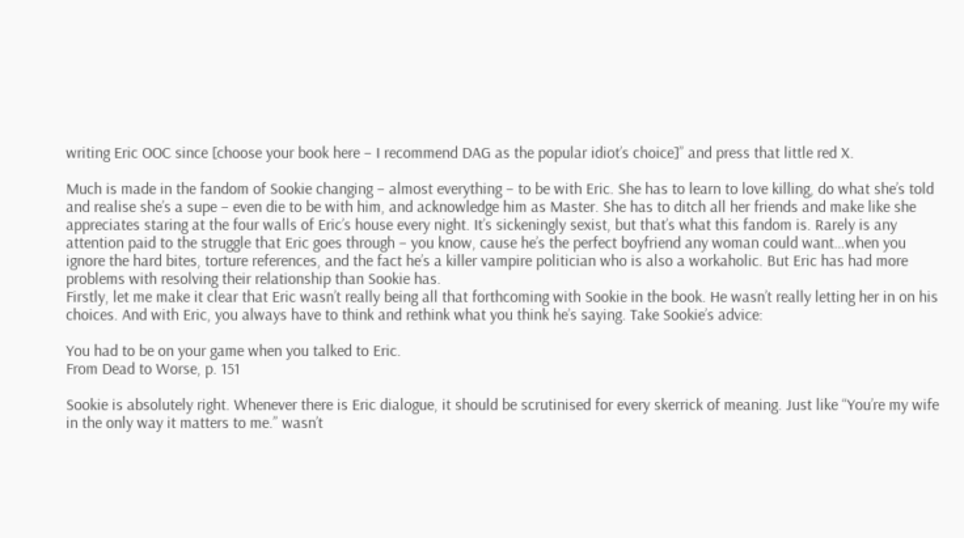writing Eric OOC since [choose your book here – I recommend DAG as the popular idiot’s choice]” and press that little red X.

Much is made in the fandom of Sookie changing – almost everything – to be with Eric. She has to learn to love killing, do what she’s told and realise she’s a supe – even die to be with him, and acknowledge him as Master. She has to ditch all her friends and make like she appreciates staring at the four walls of Eric’s house every night. It’s sickeningly sexist, but that’s what this fandom is. Rarely is any attention paid to the struggle that Eric goes through – you know, cause he’s the perfect boyfriend any woman could want…when you ignore the hard bites, torture references, and the fact he’s a killer vampire politician who is also a workaholic. But Eric has had more problems with resolving their relationship than Sookie has.
Firstly, let me make it clear that Eric wasn’t really being all that forthcoming with Sookie in the book. He wasn’t really letting her in on his choices. And with Eric, you always have to think and rethink what you think he’s saying. Take Sookie’s advice:

You had to be on your game when you talked to Eric.
From Dead to Worse, p. 151

Sookie is absolutely right. Whenever there is Eric dialogue, it should be scrutinised for every skerrick of meaning. Just like “You’re my wife in the only way it matters to me.” wasn’t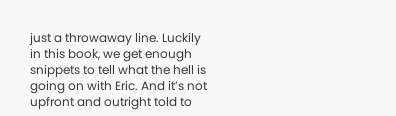just a throwaway line. Luckily in this book, we get enough snippets to tell what the hell is going on with Eric. And it’s not upfront and outright told to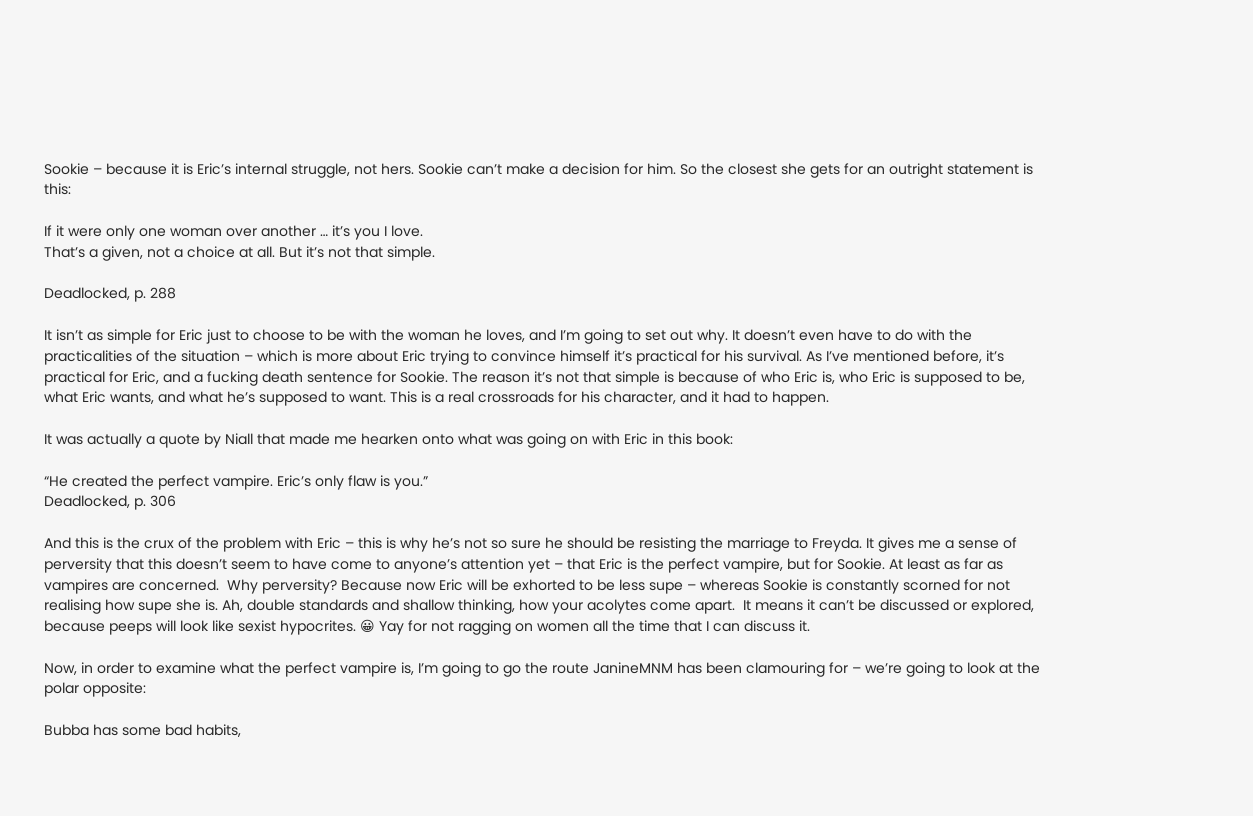Sookie – because it is Eric’s internal struggle, not hers. Sookie can’t make a decision for him. So the closest she gets for an outright statement is this:

If it were only one woman over another … it’s you I love.
That’s a given, not a choice at all. But it’s not that simple.

Deadlocked, p. 288

It isn’t as simple for Eric just to choose to be with the woman he loves, and I’m going to set out why. It doesn’t even have to do with the practicalities of the situation – which is more about Eric trying to convince himself it’s practical for his survival. As I’ve mentioned before, it’s practical for Eric, and a fucking death sentence for Sookie. The reason it’s not that simple is because of who Eric is, who Eric is supposed to be, what Eric wants, and what he’s supposed to want. This is a real crossroads for his character, and it had to happen.

It was actually a quote by Niall that made me hearken onto what was going on with Eric in this book:

“He created the perfect vampire. Eric’s only flaw is you.”
Deadlocked, p. 306

And this is the crux of the problem with Eric – this is why he’s not so sure he should be resisting the marriage to Freyda. It gives me a sense of perversity that this doesn’t seem to have come to anyone’s attention yet – that Eric is the perfect vampire, but for Sookie. At least as far as vampires are concerned.  Why perversity? Because now Eric will be exhorted to be less supe – whereas Sookie is constantly scorned for not realising how supe she is. Ah, double standards and shallow thinking, how your acolytes come apart.  It means it can’t be discussed or explored, because peeps will look like sexist hypocrites. 😀 Yay for not ragging on women all the time that I can discuss it.

Now, in order to examine what the perfect vampire is, I’m going to go the route JanineMNM has been clamouring for – we’re going to look at the polar opposite:

Bubba has some bad habits,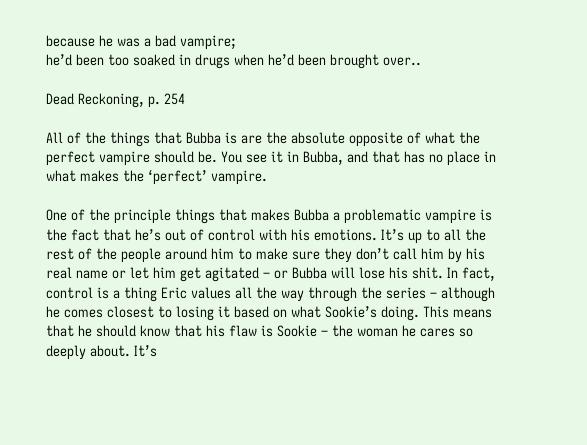because he was a bad vampire;
he’d been too soaked in drugs when he’d been brought over..

Dead Reckoning, p. 254

All of the things that Bubba is are the absolute opposite of what the perfect vampire should be. You see it in Bubba, and that has no place in what makes the ‘perfect’ vampire.

One of the principle things that makes Bubba a problematic vampire is the fact that he’s out of control with his emotions. It’s up to all the rest of the people around him to make sure they don’t call him by his real name or let him get agitated – or Bubba will lose his shit. In fact, control is a thing Eric values all the way through the series – although he comes closest to losing it based on what Sookie’s doing. This means that he should know that his flaw is Sookie – the woman he cares so deeply about. It’s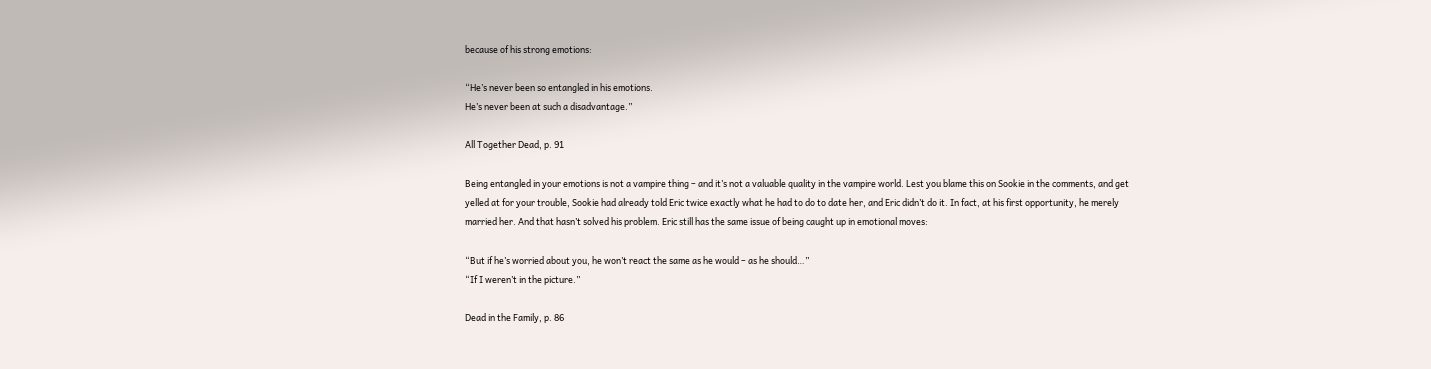because of his strong emotions:

“He’s never been so entangled in his emotions.
He’s never been at such a disadvantage.”

All Together Dead, p. 91

Being entangled in your emotions is not a vampire thing – and it’s not a valuable quality in the vampire world. Lest you blame this on Sookie in the comments, and get yelled at for your trouble, Sookie had already told Eric twice exactly what he had to do to date her, and Eric didn’t do it. In fact, at his first opportunity, he merely married her. And that hasn’t solved his problem. Eric still has the same issue of being caught up in emotional moves:

“But if he’s worried about you, he won’t react the same as he would – as he should…”
“If I weren’t in the picture.”

Dead in the Family, p. 86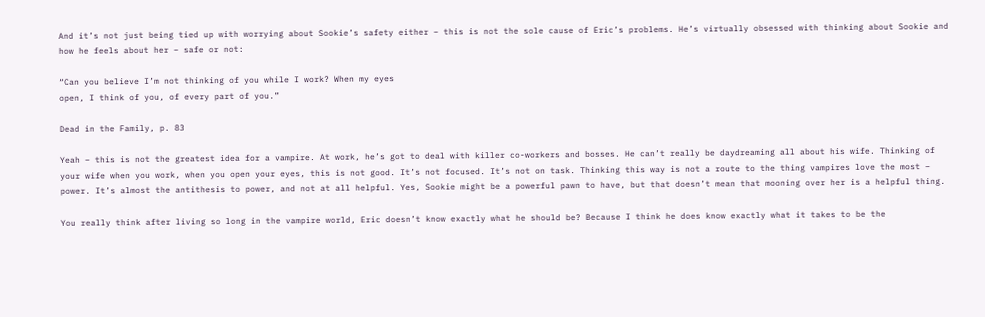And it’s not just being tied up with worrying about Sookie’s safety either – this is not the sole cause of Eric’s problems. He’s virtually obsessed with thinking about Sookie and how he feels about her – safe or not:

“Can you believe I’m not thinking of you while I work? When my eyes
open, I think of you, of every part of you.”

Dead in the Family, p. 83

Yeah – this is not the greatest idea for a vampire. At work, he’s got to deal with killer co-workers and bosses. He can’t really be daydreaming all about his wife. Thinking of your wife when you work, when you open your eyes, this is not good. It’s not focused. It’s not on task. Thinking this way is not a route to the thing vampires love the most – power. It’s almost the antithesis to power, and not at all helpful. Yes, Sookie might be a powerful pawn to have, but that doesn’t mean that mooning over her is a helpful thing.

You really think after living so long in the vampire world, Eric doesn’t know exactly what he should be? Because I think he does know exactly what it takes to be the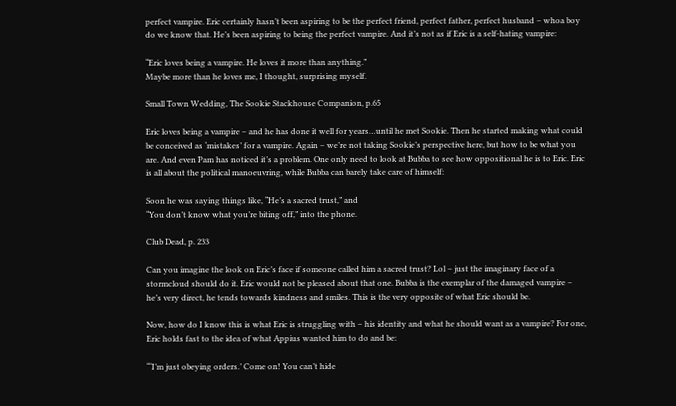perfect vampire. Eric certainly hasn’t been aspiring to be the perfect friend, perfect father, perfect husband – whoa boy do we know that. He’s been aspiring to being the perfect vampire. And it’s not as if Eric is a self-hating vampire:

“Eric loves being a vampire. He loves it more than anything.”
Maybe more than he loves me, I thought, surprising myself.

Small Town Wedding, The Sookie Stackhouse Companion, p.65

Eric loves being a vampire – and he has done it well for years…until he met Sookie. Then he started making what could be conceived as ‘mistakes’ for a vampire. Again – we’re not taking Sookie’s perspective here, but how to be what you are. And even Pam has noticed it’s a problem. One only need to look at Bubba to see how oppositional he is to Eric. Eric is all about the political manoeuvring, while Bubba can barely take care of himself:

Soon he was saying things like, “He’s a sacred trust,” and
“You don’t know what you’re biting off,” into the phone.

Club Dead, p. 233

Can you imagine the look on Eric’s face if someone called him a sacred trust? Lol – just the imaginary face of a stormcloud should do it. Eric would not be pleased about that one. Bubba is the exemplar of the damaged vampire – he’s very direct, he tends towards kindness and smiles. This is the very opposite of what Eric should be.

Now, how do I know this is what Eric is struggling with – his identity and what he should want as a vampire? For one, Eric holds fast to the idea of what Appius wanted him to do and be:

“‘I’m just obeying orders.’ Come on! You can’t hide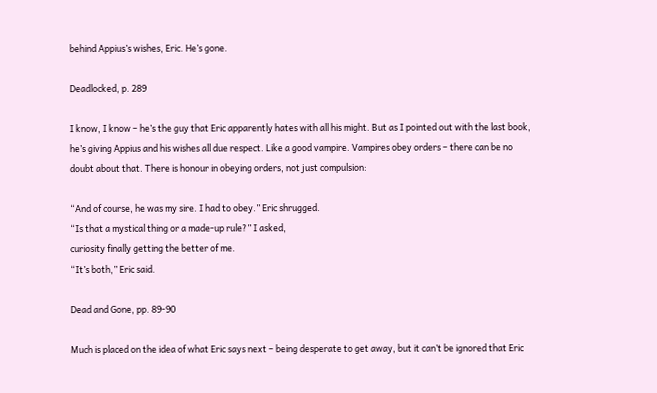behind Appius’s wishes, Eric. He’s gone.

Deadlocked, p. 289

I know, I know – he’s the guy that Eric apparently hates with all his might. But as I pointed out with the last book, he’s giving Appius and his wishes all due respect. Like a good vampire. Vampires obey orders – there can be no doubt about that. There is honour in obeying orders, not just compulsion:

“And of course, he was my sire. I had to obey.” Eric shrugged.
“Is that a mystical thing or a made-up rule?” I asked,
curiosity finally getting the better of me.
“It’s both,” Eric said.

Dead and Gone, pp. 89-90

Much is placed on the idea of what Eric says next – being desperate to get away, but it can’t be ignored that Eric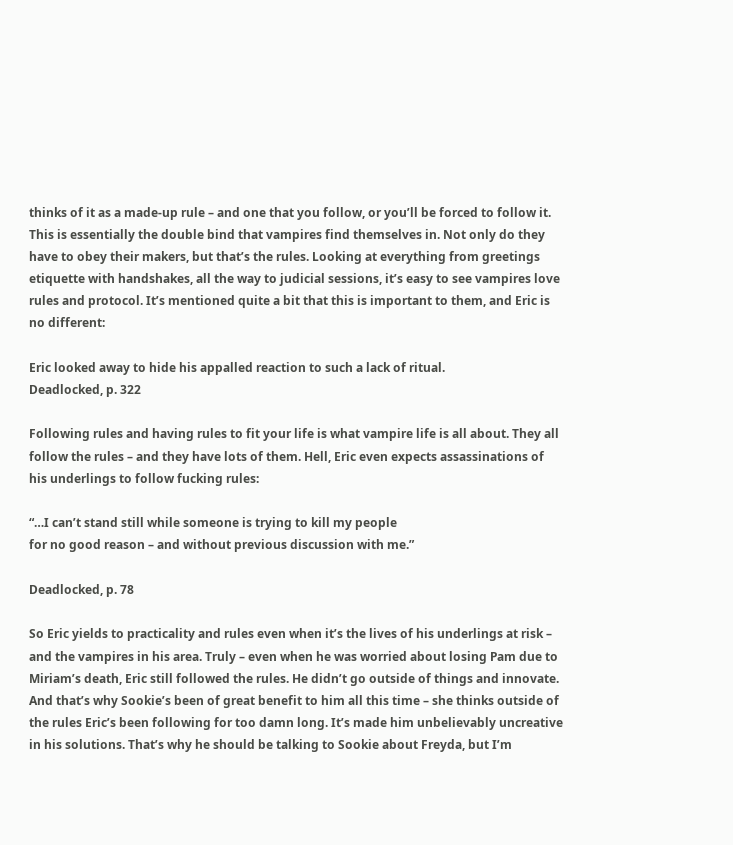thinks of it as a made-up rule – and one that you follow, or you’ll be forced to follow it. This is essentially the double bind that vampires find themselves in. Not only do they have to obey their makers, but that’s the rules. Looking at everything from greetings etiquette with handshakes, all the way to judicial sessions, it’s easy to see vampires love rules and protocol. It’s mentioned quite a bit that this is important to them, and Eric is no different:

Eric looked away to hide his appalled reaction to such a lack of ritual.
Deadlocked, p. 322

Following rules and having rules to fit your life is what vampire life is all about. They all follow the rules – and they have lots of them. Hell, Eric even expects assassinations of his underlings to follow fucking rules:

“…I can’t stand still while someone is trying to kill my people
for no good reason – and without previous discussion with me.”

Deadlocked, p. 78

So Eric yields to practicality and rules even when it’s the lives of his underlings at risk – and the vampires in his area. Truly – even when he was worried about losing Pam due to Miriam’s death, Eric still followed the rules. He didn’t go outside of things and innovate. And that’s why Sookie’s been of great benefit to him all this time – she thinks outside of the rules Eric’s been following for too damn long. It’s made him unbelievably uncreative in his solutions. That’s why he should be talking to Sookie about Freyda, but I’m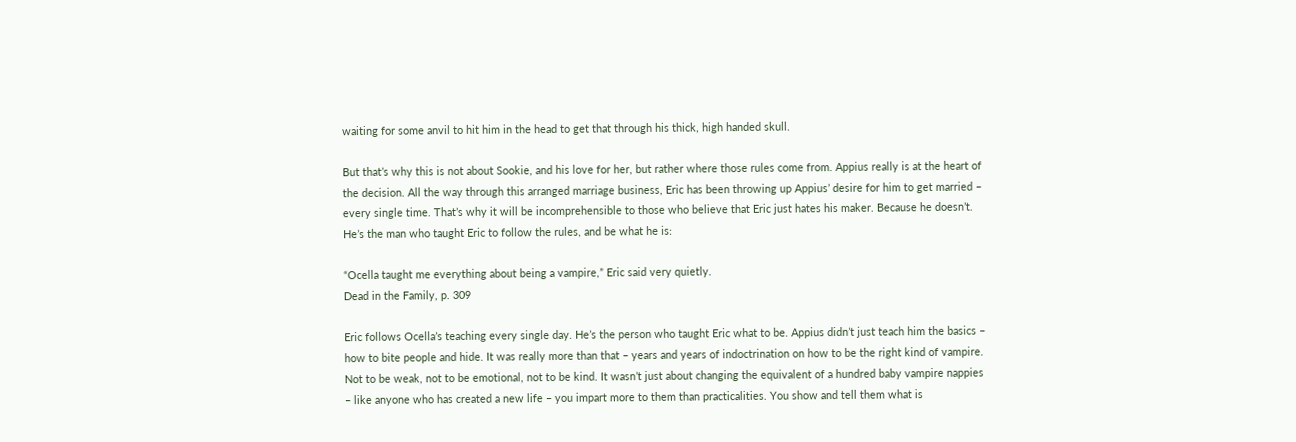waiting for some anvil to hit him in the head to get that through his thick, high handed skull.

But that’s why this is not about Sookie, and his love for her, but rather where those rules come from. Appius really is at the heart of the decision. All the way through this arranged marriage business, Eric has been throwing up Appius’ desire for him to get married – every single time. That’s why it will be incomprehensible to those who believe that Eric just hates his maker. Because he doesn’t. He’s the man who taught Eric to follow the rules, and be what he is:

“Ocella taught me everything about being a vampire,” Eric said very quietly.
Dead in the Family, p. 309

Eric follows Ocella’s teaching every single day. He’s the person who taught Eric what to be. Appius didn’t just teach him the basics – how to bite people and hide. It was really more than that – years and years of indoctrination on how to be the right kind of vampire. Not to be weak, not to be emotional, not to be kind. It wasn’t just about changing the equivalent of a hundred baby vampire nappies – like anyone who has created a new life – you impart more to them than practicalities. You show and tell them what is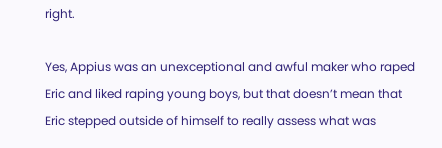right.

Yes, Appius was an unexceptional and awful maker who raped Eric and liked raping young boys, but that doesn’t mean that Eric stepped outside of himself to really assess what was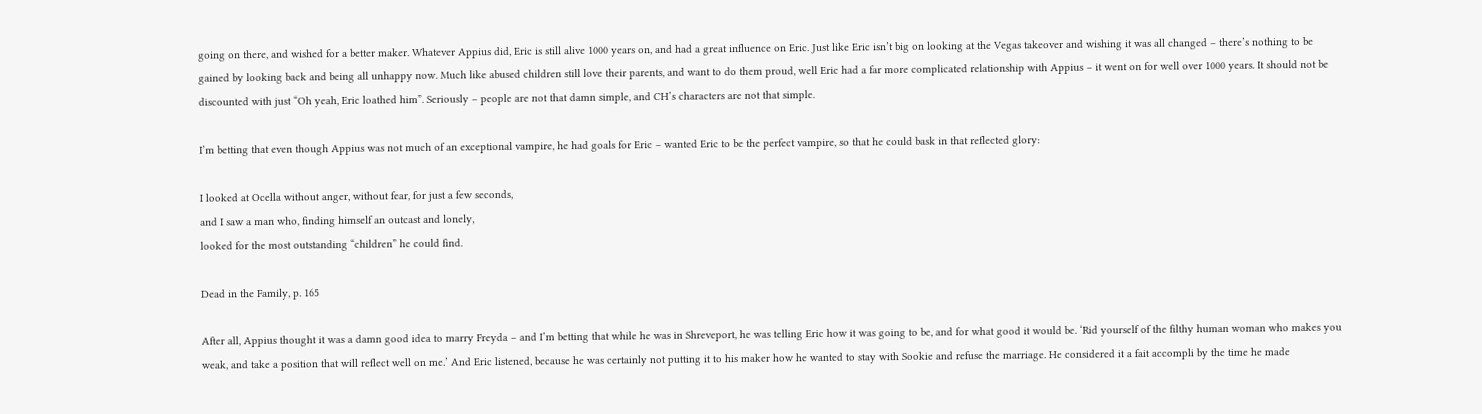going on there, and wished for a better maker. Whatever Appius did, Eric is still alive 1000 years on, and had a great influence on Eric. Just like Eric isn’t big on looking at the Vegas takeover and wishing it was all changed – there’s nothing to be gained by looking back and being all unhappy now. Much like abused children still love their parents, and want to do them proud, well Eric had a far more complicated relationship with Appius – it went on for well over 1000 years. It should not be discounted with just “Oh yeah, Eric loathed him”. Seriously – people are not that damn simple, and CH’s characters are not that simple.

I’m betting that even though Appius was not much of an exceptional vampire, he had goals for Eric – wanted Eric to be the perfect vampire, so that he could bask in that reflected glory:

I looked at Ocella without anger, without fear, for just a few seconds,
and I saw a man who, finding himself an outcast and lonely,
looked for the most outstanding “children” he could find.

Dead in the Family, p. 165

After all, Appius thought it was a damn good idea to marry Freyda – and I’m betting that while he was in Shreveport, he was telling Eric how it was going to be, and for what good it would be. ‘Rid yourself of the filthy human woman who makes you weak, and take a position that will reflect well on me.’ And Eric listened, because he was certainly not putting it to his maker how he wanted to stay with Sookie and refuse the marriage. He considered it a fait accompli by the time he made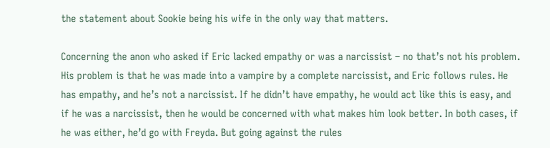the statement about Sookie being his wife in the only way that matters.

Concerning the anon who asked if Eric lacked empathy or was a narcissist – no that’s not his problem. His problem is that he was made into a vampire by a complete narcissist, and Eric follows rules. He has empathy, and he’s not a narcissist. If he didn’t have empathy, he would act like this is easy, and if he was a narcissist, then he would be concerned with what makes him look better. In both cases, if he was either, he’d go with Freyda. But going against the rules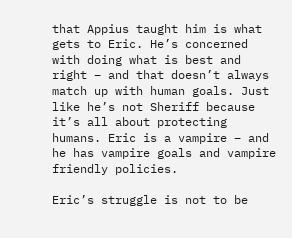that Appius taught him is what gets to Eric. He’s concerned with doing what is best and right – and that doesn’t always match up with human goals. Just like he’s not Sheriff because it’s all about protecting humans. Eric is a vampire – and he has vampire goals and vampire friendly policies.

Eric’s struggle is not to be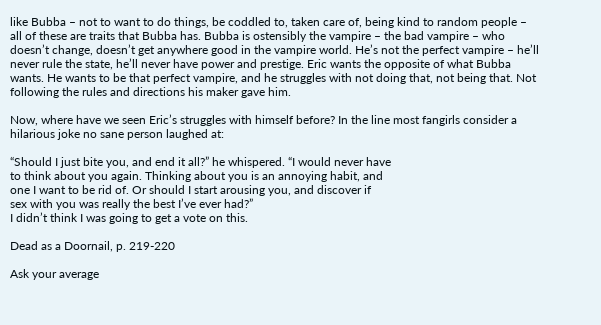like Bubba – not to want to do things, be coddled to, taken care of, being kind to random people – all of these are traits that Bubba has. Bubba is ostensibly the vampire – the bad vampire – who doesn’t change, doesn’t get anywhere good in the vampire world. He’s not the perfect vampire – he’ll never rule the state, he’ll never have power and prestige. Eric wants the opposite of what Bubba wants. He wants to be that perfect vampire, and he struggles with not doing that, not being that. Not following the rules and directions his maker gave him.

Now, where have we seen Eric’s struggles with himself before? In the line most fangirls consider a hilarious joke no sane person laughed at:

“Should I just bite you, and end it all?” he whispered. “I would never have
to think about you again. Thinking about you is an annoying habit, and
one I want to be rid of. Or should I start arousing you, and discover if
sex with you was really the best I’ve ever had?”
I didn’t think I was going to get a vote on this.

Dead as a Doornail, p. 219-220

Ask your average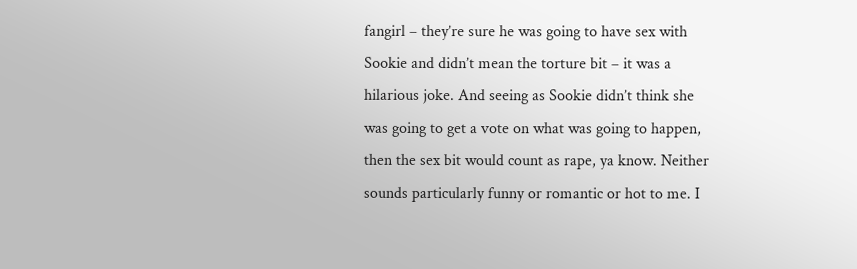fangirl – they’re sure he was going to have sex with Sookie and didn’t mean the torture bit – it was a hilarious joke. And seeing as Sookie didn’t think she was going to get a vote on what was going to happen, then the sex bit would count as rape, ya know. Neither sounds particularly funny or romantic or hot to me. I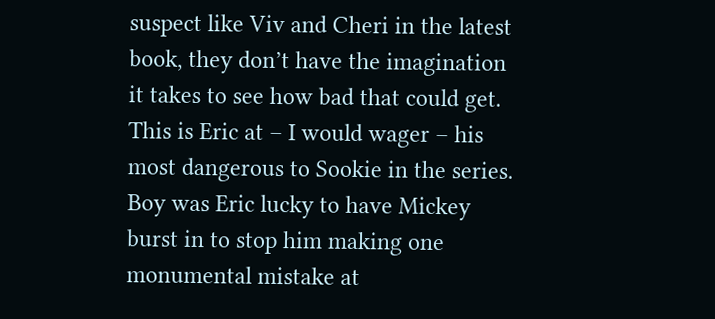suspect like Viv and Cheri in the latest book, they don’t have the imagination it takes to see how bad that could get. This is Eric at – I would wager – his most dangerous to Sookie in the series. Boy was Eric lucky to have Mickey burst in to stop him making one monumental mistake at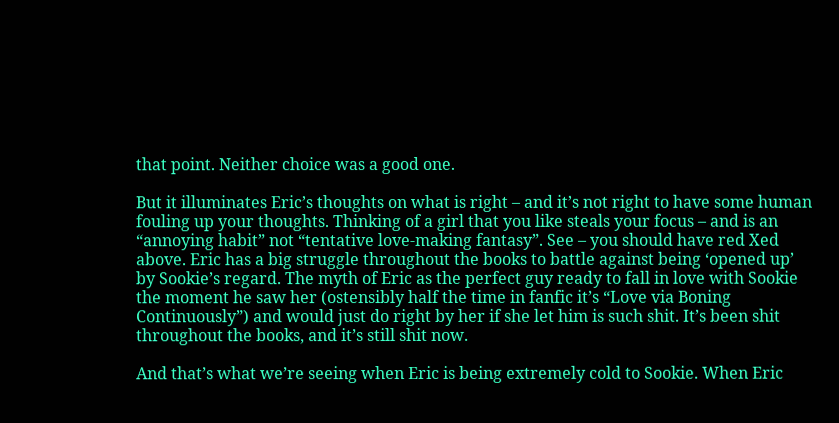that point. Neither choice was a good one.

But it illuminates Eric’s thoughts on what is right – and it’s not right to have some human fouling up your thoughts. Thinking of a girl that you like steals your focus – and is an “annoying habit” not “tentative love-making fantasy”. See – you should have red Xed above. Eric has a big struggle throughout the books to battle against being ‘opened up’ by Sookie’s regard. The myth of Eric as the perfect guy ready to fall in love with Sookie the moment he saw her (ostensibly half the time in fanfic it’s “Love via Boning Continuously”) and would just do right by her if she let him is such shit. It’s been shit throughout the books, and it’s still shit now.

And that’s what we’re seeing when Eric is being extremely cold to Sookie. When Eric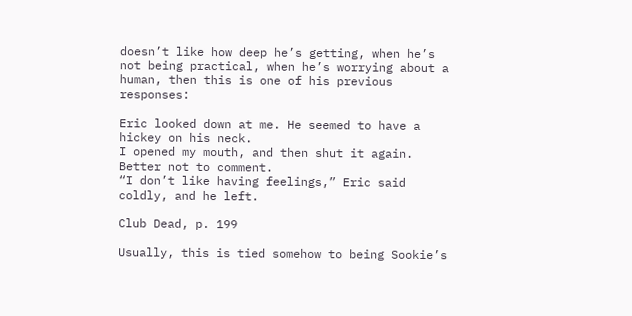doesn’t like how deep he’s getting, when he’s not being practical, when he’s worrying about a human, then this is one of his previous responses:

Eric looked down at me. He seemed to have a hickey on his neck.
I opened my mouth, and then shut it again. Better not to comment.
“I don’t like having feelings,” Eric said coldly, and he left.

Club Dead, p. 199

Usually, this is tied somehow to being Sookie’s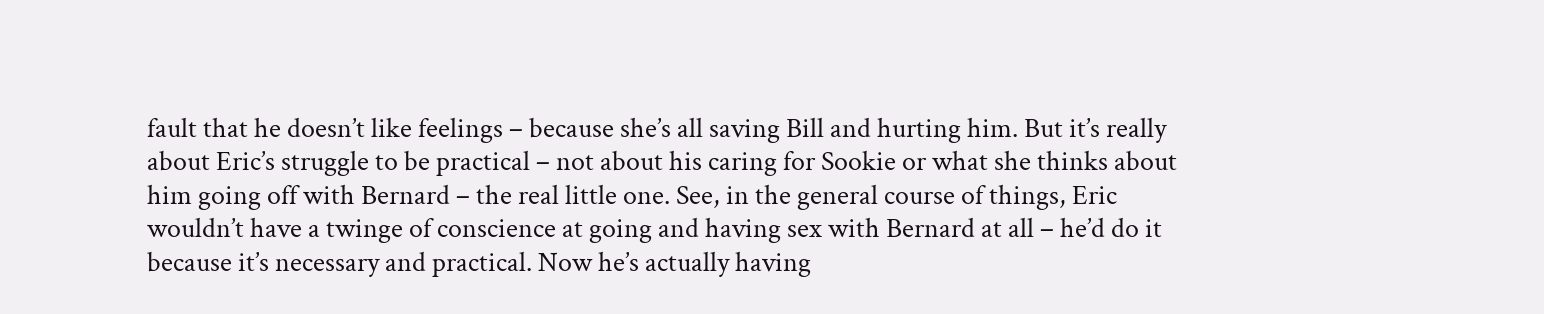fault that he doesn’t like feelings – because she’s all saving Bill and hurting him. But it’s really about Eric’s struggle to be practical – not about his caring for Sookie or what she thinks about him going off with Bernard – the real little one. See, in the general course of things, Eric wouldn’t have a twinge of conscience at going and having sex with Bernard at all – he’d do it because it’s necessary and practical. Now he’s actually having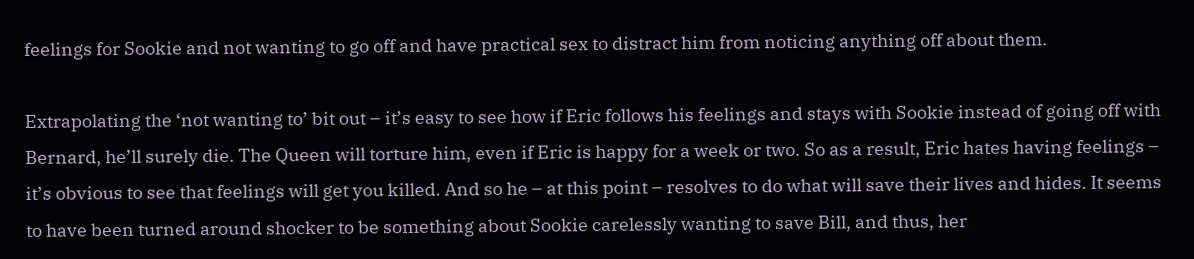feelings for Sookie and not wanting to go off and have practical sex to distract him from noticing anything off about them.

Extrapolating the ‘not wanting to’ bit out – it’s easy to see how if Eric follows his feelings and stays with Sookie instead of going off with Bernard, he’ll surely die. The Queen will torture him, even if Eric is happy for a week or two. So as a result, Eric hates having feelings – it’s obvious to see that feelings will get you killed. And so he – at this point – resolves to do what will save their lives and hides. It seems to have been turned around shocker to be something about Sookie carelessly wanting to save Bill, and thus, her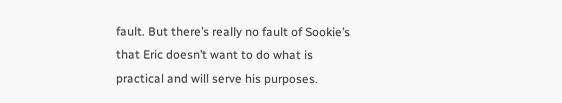fault. But there’s really no fault of Sookie’s that Eric doesn’t want to do what is practical and will serve his purposes.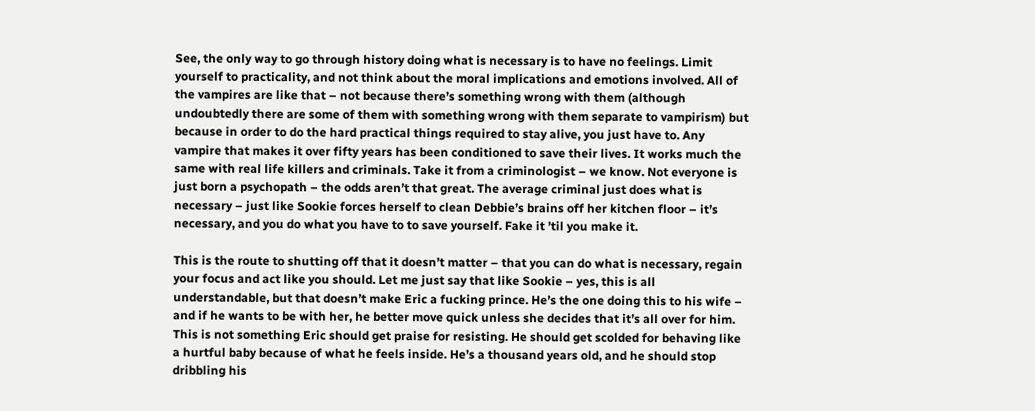See, the only way to go through history doing what is necessary is to have no feelings. Limit yourself to practicality, and not think about the moral implications and emotions involved. All of the vampires are like that – not because there’s something wrong with them (although undoubtedly there are some of them with something wrong with them separate to vampirism) but because in order to do the hard practical things required to stay alive, you just have to. Any vampire that makes it over fifty years has been conditioned to save their lives. It works much the same with real life killers and criminals. Take it from a criminologist – we know. Not everyone is just born a psychopath – the odds aren’t that great. The average criminal just does what is necessary – just like Sookie forces herself to clean Debbie’s brains off her kitchen floor – it’s necessary, and you do what you have to to save yourself. Fake it ’til you make it.

This is the route to shutting off that it doesn’t matter – that you can do what is necessary, regain your focus and act like you should. Let me just say that like Sookie – yes, this is all understandable, but that doesn’t make Eric a fucking prince. He’s the one doing this to his wife – and if he wants to be with her, he better move quick unless she decides that it’s all over for him. This is not something Eric should get praise for resisting. He should get scolded for behaving like a hurtful baby because of what he feels inside. He’s a thousand years old, and he should stop dribbling his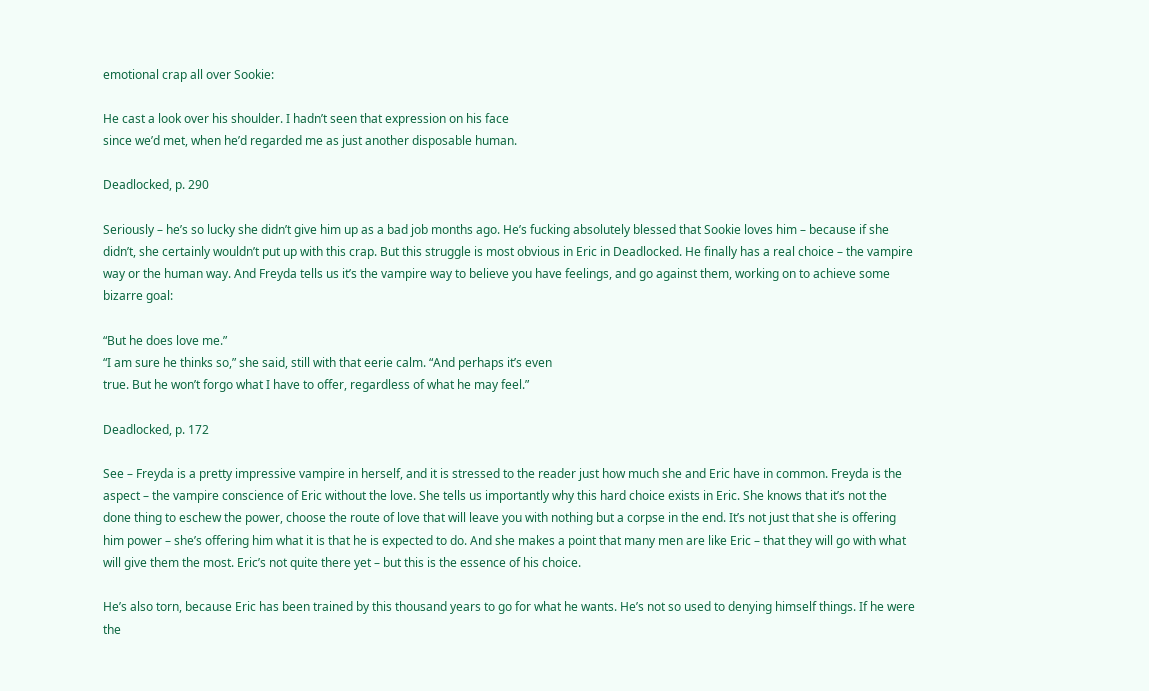emotional crap all over Sookie:

He cast a look over his shoulder. I hadn’t seen that expression on his face
since we’d met, when he’d regarded me as just another disposable human.

Deadlocked, p. 290

Seriously – he’s so lucky she didn’t give him up as a bad job months ago. He’s fucking absolutely blessed that Sookie loves him – because if she didn’t, she certainly wouldn’t put up with this crap. But this struggle is most obvious in Eric in Deadlocked. He finally has a real choice – the vampire way or the human way. And Freyda tells us it’s the vampire way to believe you have feelings, and go against them, working on to achieve some bizarre goal:

“But he does love me.”
“I am sure he thinks so,” she said, still with that eerie calm. “And perhaps it’s even
true. But he won’t forgo what I have to offer, regardless of what he may feel.”

Deadlocked, p. 172

See – Freyda is a pretty impressive vampire in herself, and it is stressed to the reader just how much she and Eric have in common. Freyda is the aspect – the vampire conscience of Eric without the love. She tells us importantly why this hard choice exists in Eric. She knows that it’s not the done thing to eschew the power, choose the route of love that will leave you with nothing but a corpse in the end. It’s not just that she is offering him power – she’s offering him what it is that he is expected to do. And she makes a point that many men are like Eric – that they will go with what will give them the most. Eric’s not quite there yet – but this is the essence of his choice.

He’s also torn, because Eric has been trained by this thousand years to go for what he wants. He’s not so used to denying himself things. If he were the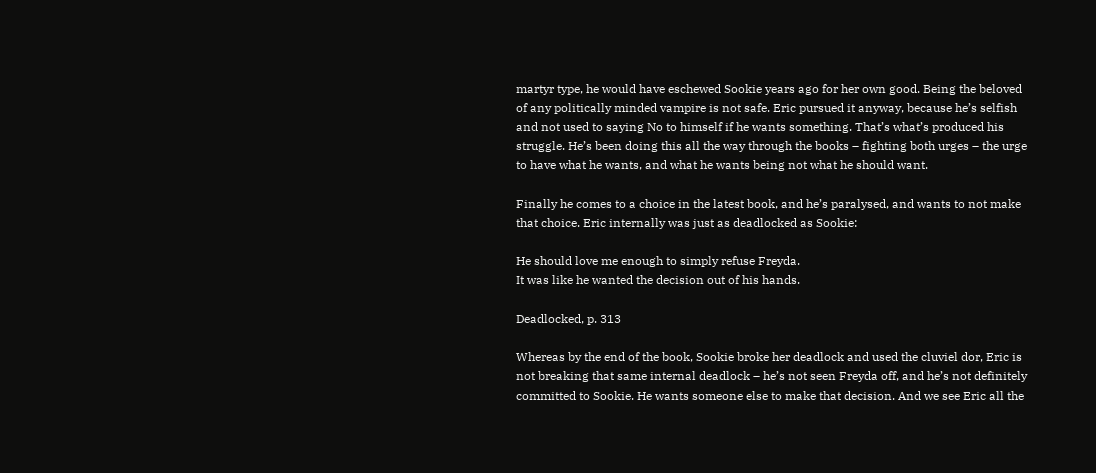martyr type, he would have eschewed Sookie years ago for her own good. Being the beloved of any politically minded vampire is not safe. Eric pursued it anyway, because he’s selfish and not used to saying No to himself if he wants something. That’s what’s produced his struggle. He’s been doing this all the way through the books – fighting both urges – the urge to have what he wants, and what he wants being not what he should want.

Finally he comes to a choice in the latest book, and he’s paralysed, and wants to not make that choice. Eric internally was just as deadlocked as Sookie:

He should love me enough to simply refuse Freyda.
It was like he wanted the decision out of his hands.

Deadlocked, p. 313

Whereas by the end of the book, Sookie broke her deadlock and used the cluviel dor, Eric is not breaking that same internal deadlock – he’s not seen Freyda off, and he’s not definitely committed to Sookie. He wants someone else to make that decision. And we see Eric all the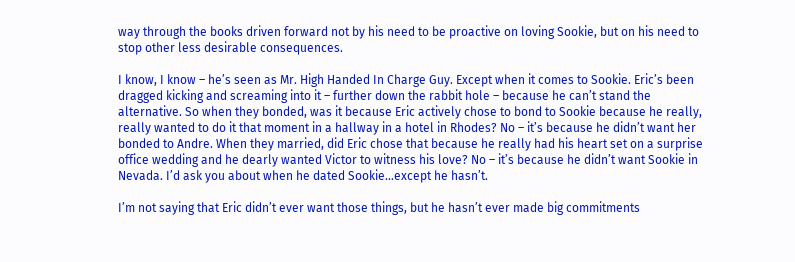way through the books driven forward not by his need to be proactive on loving Sookie, but on his need to stop other less desirable consequences.

I know, I know – he’s seen as Mr. High Handed In Charge Guy. Except when it comes to Sookie. Eric’s been dragged kicking and screaming into it – further down the rabbit hole – because he can’t stand the alternative. So when they bonded, was it because Eric actively chose to bond to Sookie because he really, really wanted to do it that moment in a hallway in a hotel in Rhodes? No – it’s because he didn’t want her bonded to Andre. When they married, did Eric chose that because he really had his heart set on a surprise office wedding and he dearly wanted Victor to witness his love? No – it’s because he didn’t want Sookie in Nevada. I’d ask you about when he dated Sookie…except he hasn’t.

I’m not saying that Eric didn’t ever want those things, but he hasn’t ever made big commitments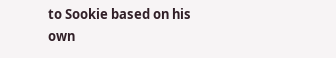to Sookie based on his own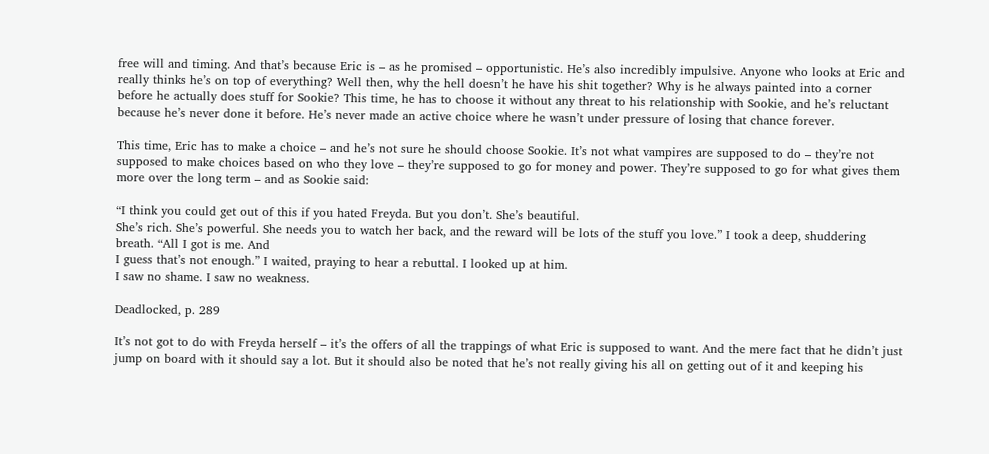free will and timing. And that’s because Eric is – as he promised – opportunistic. He’s also incredibly impulsive. Anyone who looks at Eric and really thinks he’s on top of everything? Well then, why the hell doesn’t he have his shit together? Why is he always painted into a corner before he actually does stuff for Sookie? This time, he has to choose it without any threat to his relationship with Sookie, and he’s reluctant because he’s never done it before. He’s never made an active choice where he wasn’t under pressure of losing that chance forever.

This time, Eric has to make a choice – and he’s not sure he should choose Sookie. It’s not what vampires are supposed to do – they’re not supposed to make choices based on who they love – they’re supposed to go for money and power. They’re supposed to go for what gives them more over the long term – and as Sookie said:

“I think you could get out of this if you hated Freyda. But you don’t. She’s beautiful.
She’s rich. She’s powerful. She needs you to watch her back, and the reward will be lots of the stuff you love.” I took a deep, shuddering breath. “All I got is me. And
I guess that’s not enough.” I waited, praying to hear a rebuttal. I looked up at him.
I saw no shame. I saw no weakness.

Deadlocked, p. 289

It’s not got to do with Freyda herself – it’s the offers of all the trappings of what Eric is supposed to want. And the mere fact that he didn’t just jump on board with it should say a lot. But it should also be noted that he’s not really giving his all on getting out of it and keeping his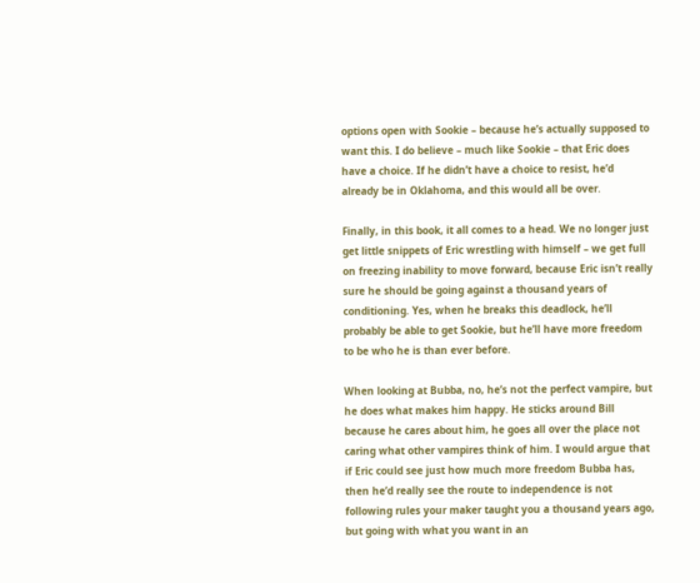options open with Sookie – because he’s actually supposed to want this. I do believe – much like Sookie – that Eric does have a choice. If he didn’t have a choice to resist, he’d already be in Oklahoma, and this would all be over.

Finally, in this book, it all comes to a head. We no longer just get little snippets of Eric wrestling with himself – we get full on freezing inability to move forward, because Eric isn’t really sure he should be going against a thousand years of conditioning. Yes, when he breaks this deadlock, he’ll probably be able to get Sookie, but he’ll have more freedom to be who he is than ever before.

When looking at Bubba, no, he’s not the perfect vampire, but he does what makes him happy. He sticks around Bill because he cares about him, he goes all over the place not caring what other vampires think of him. I would argue that if Eric could see just how much more freedom Bubba has, then he’d really see the route to independence is not following rules your maker taught you a thousand years ago, but going with what you want in an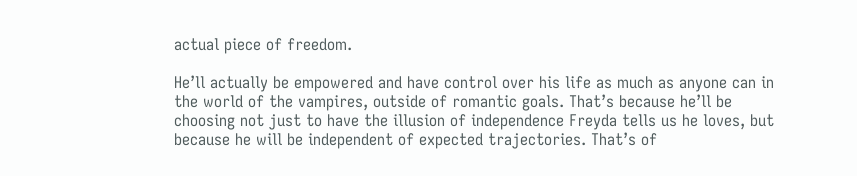actual piece of freedom.

He’ll actually be empowered and have control over his life as much as anyone can in the world of the vampires, outside of romantic goals. That’s because he’ll be choosing not just to have the illusion of independence Freyda tells us he loves, but because he will be independent of expected trajectories. That’s of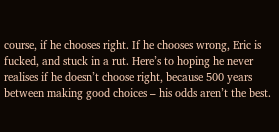course, if he chooses right. If he chooses wrong, Eric is fucked, and stuck in a rut. Here’s to hoping he never realises if he doesn’t choose right, because 500 years between making good choices – his odds aren’t the best.